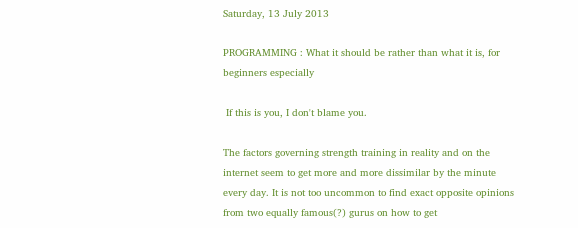Saturday, 13 July 2013

PROGRAMMING : What it should be rather than what it is, for beginners especially

 If this is you, I don't blame you.

The factors governing strength training in reality and on the internet seem to get more and more dissimilar by the minute every day. It is not too uncommon to find exact opposite opinions from two equally famous(?) gurus on how to get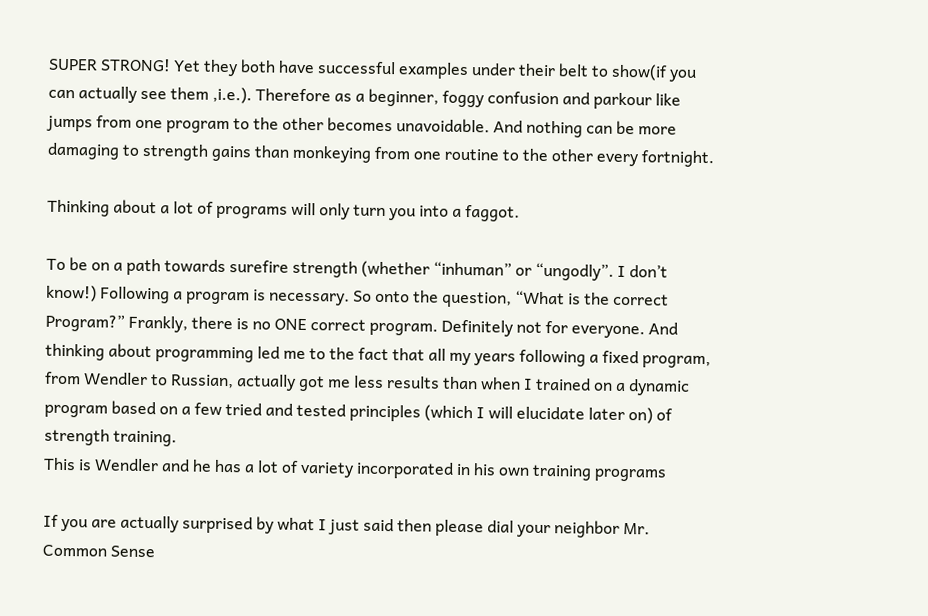SUPER STRONG! Yet they both have successful examples under their belt to show(if you can actually see them ,i.e.). Therefore as a beginner, foggy confusion and parkour like jumps from one program to the other becomes unavoidable. And nothing can be more damaging to strength gains than monkeying from one routine to the other every fortnight.

Thinking about a lot of programs will only turn you into a faggot.

To be on a path towards surefire strength (whether “inhuman” or “ungodly”. I don’t know!) Following a program is necessary. So onto the question, “What is the correct Program?” Frankly, there is no ONE correct program. Definitely not for everyone. And thinking about programming led me to the fact that all my years following a fixed program, from Wendler to Russian, actually got me less results than when I trained on a dynamic program based on a few tried and tested principles (which I will elucidate later on) of strength training.
This is Wendler and he has a lot of variety incorporated in his own training programs

If you are actually surprised by what I just said then please dial your neighbor Mr. Common Sense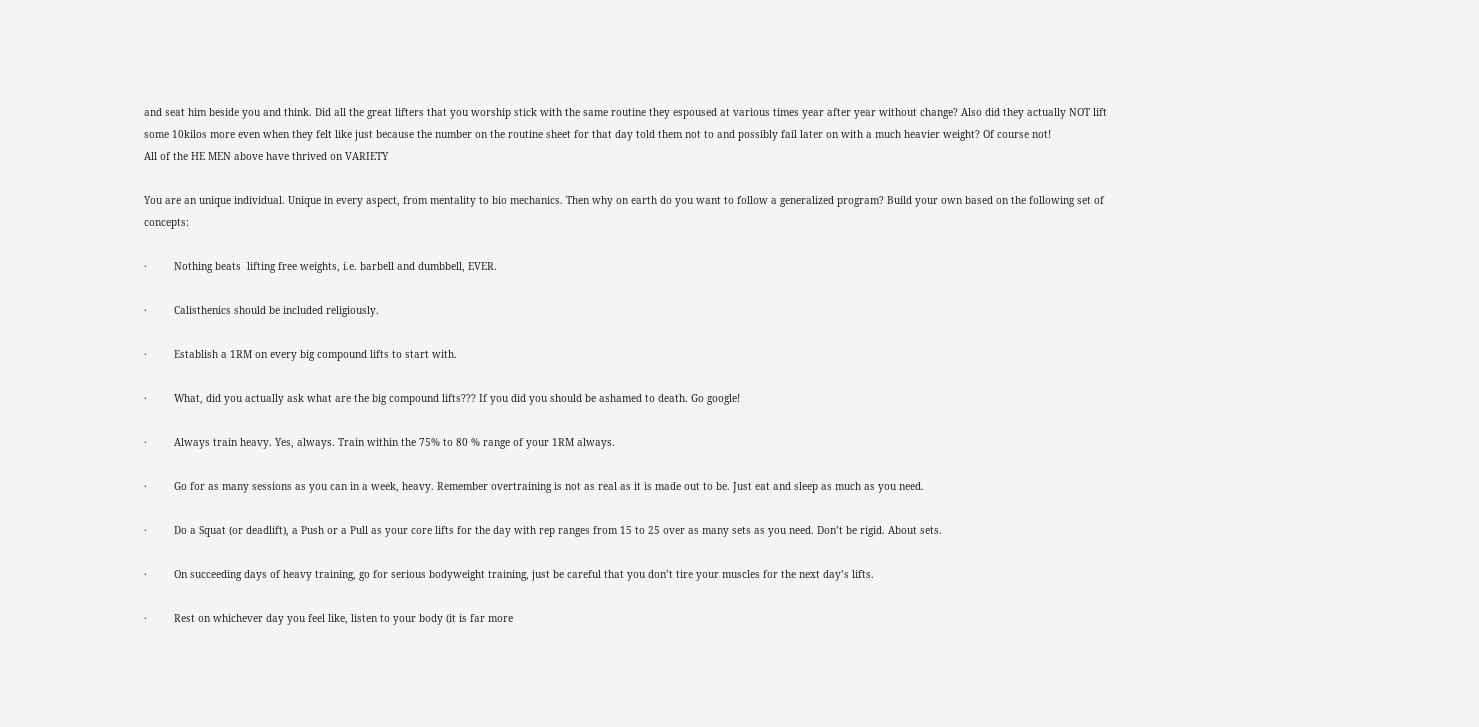and seat him beside you and think. Did all the great lifters that you worship stick with the same routine they espoused at various times year after year without change? Also did they actually NOT lift some 10kilos more even when they felt like just because the number on the routine sheet for that day told them not to and possibly fail later on with a much heavier weight? Of course not!
All of the HE MEN above have thrived on VARIETY

You are an unique individual. Unique in every aspect, from mentality to bio mechanics. Then why on earth do you want to follow a generalized program? Build your own based on the following set of concepts:

·         Nothing beats  lifting free weights, i.e. barbell and dumbbell, EVER.

·         Calisthenics should be included religiously.

·         Establish a 1RM on every big compound lifts to start with.

·         What, did you actually ask what are the big compound lifts??? If you did you should be ashamed to death. Go google!

·         Always train heavy. Yes, always. Train within the 75% to 80 % range of your 1RM always.

·         Go for as many sessions as you can in a week, heavy. Remember overtraining is not as real as it is made out to be. Just eat and sleep as much as you need.

·         Do a Squat (or deadlift), a Push or a Pull as your core lifts for the day with rep ranges from 15 to 25 over as many sets as you need. Don’t be rigid. About sets.

·         On succeeding days of heavy training, go for serious bodyweight training, just be careful that you don’t tire your muscles for the next day’s lifts.

·         Rest on whichever day you feel like, listen to your body (it is far more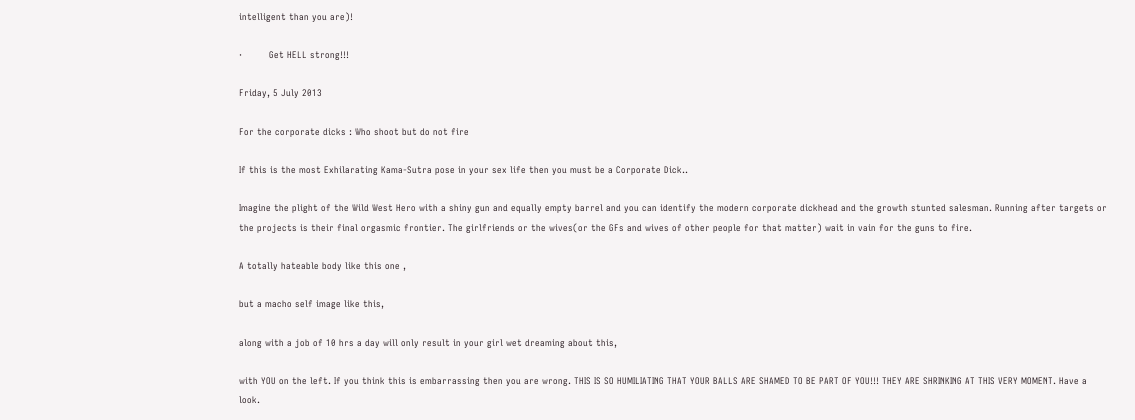intelligent than you are)!

·         Get HELL strong!!!

Friday, 5 July 2013

For the corporate dicks : Who shoot but do not fire

If this is the most Exhilarating Kama-Sutra pose in your sex life then you must be a Corporate Dick..

Imagine the plight of the Wild West Hero with a shiny gun and equally empty barrel and you can identify the modern corporate dickhead and the growth stunted salesman. Running after targets or the projects is their final orgasmic frontier. The girlfriends or the wives(or the GFs and wives of other people for that matter) wait in vain for the guns to fire.

A totally hateable body like this one ,

but a macho self image like this,

along with a job of 10 hrs a day will only result in your girl wet dreaming about this,

with YOU on the left. If you think this is embarrassing then you are wrong. THIS IS SO HUMILIATING THAT YOUR BALLS ARE SHAMED TO BE PART OF YOU!!! THEY ARE SHRINKING AT THIS VERY MOMENT. Have a look.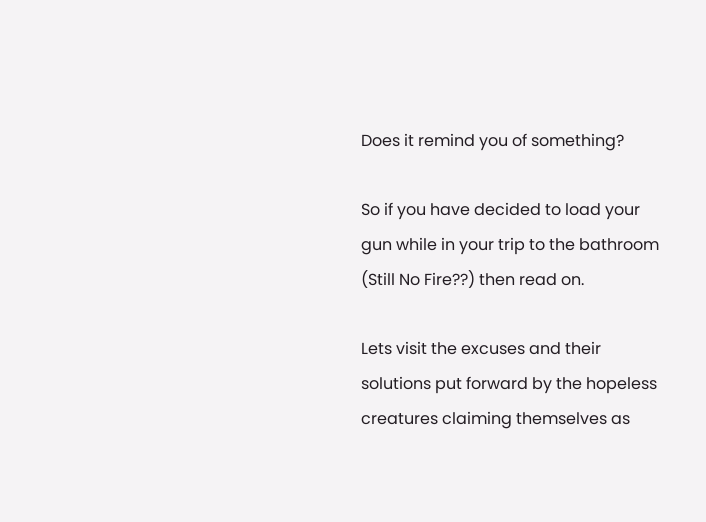Does it remind you of something?

So if you have decided to load your gun while in your trip to the bathroom (Still No Fire??) then read on.

Lets visit the excuses and their solutions put forward by the hopeless creatures claiming themselves as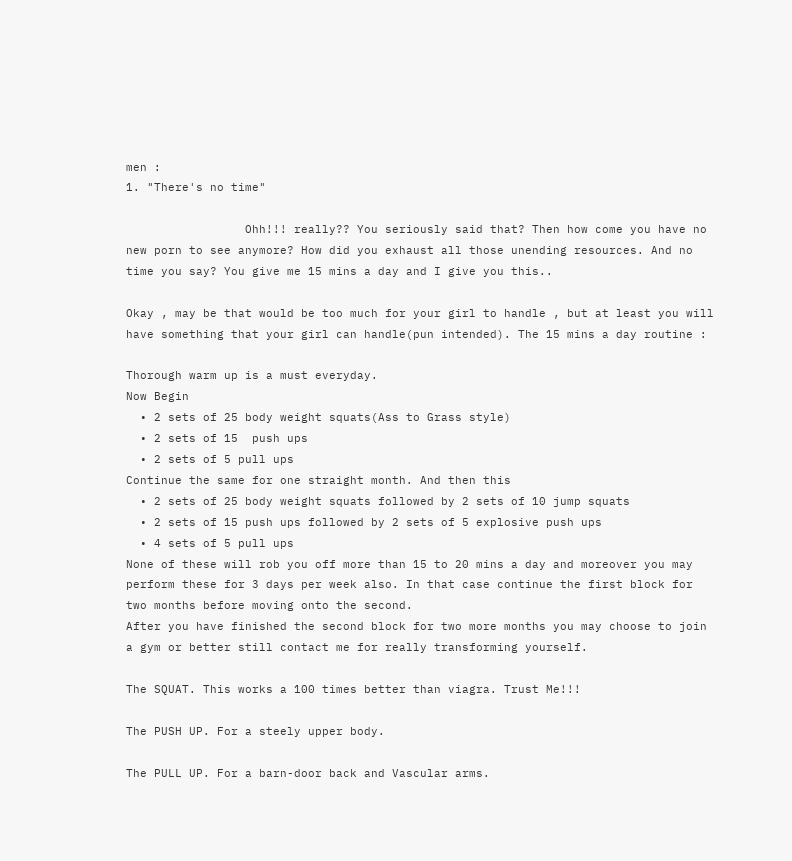men :
1. "There's no time"

                 Ohh!!! really?? You seriously said that? Then how come you have no new porn to see anymore? How did you exhaust all those unending resources. And no time you say? You give me 15 mins a day and I give you this..

Okay , may be that would be too much for your girl to handle , but at least you will have something that your girl can handle(pun intended). The 15 mins a day routine :

Thorough warm up is a must everyday.
Now Begin
  • 2 sets of 25 body weight squats(Ass to Grass style)
  • 2 sets of 15  push ups
  • 2 sets of 5 pull ups
Continue the same for one straight month. And then this
  • 2 sets of 25 body weight squats followed by 2 sets of 10 jump squats
  • 2 sets of 15 push ups followed by 2 sets of 5 explosive push ups
  • 4 sets of 5 pull ups
None of these will rob you off more than 15 to 20 mins a day and moreover you may perform these for 3 days per week also. In that case continue the first block for two months before moving onto the second.
After you have finished the second block for two more months you may choose to join a gym or better still contact me for really transforming yourself.

The SQUAT. This works a 100 times better than viagra. Trust Me!!!

The PUSH UP. For a steely upper body.

The PULL UP. For a barn-door back and Vascular arms.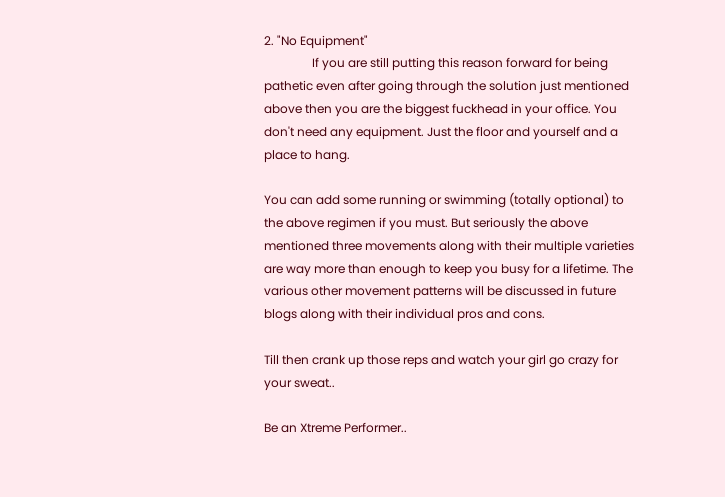2. "No Equipment"
                If you are still putting this reason forward for being pathetic even after going through the solution just mentioned above then you are the biggest fuckhead in your office. You don't need any equipment. Just the floor and yourself and a place to hang.

You can add some running or swimming (totally optional) to the above regimen if you must. But seriously the above mentioned three movements along with their multiple varieties are way more than enough to keep you busy for a lifetime. The various other movement patterns will be discussed in future blogs along with their individual pros and cons.

Till then crank up those reps and watch your girl go crazy for your sweat..

Be an Xtreme Performer..